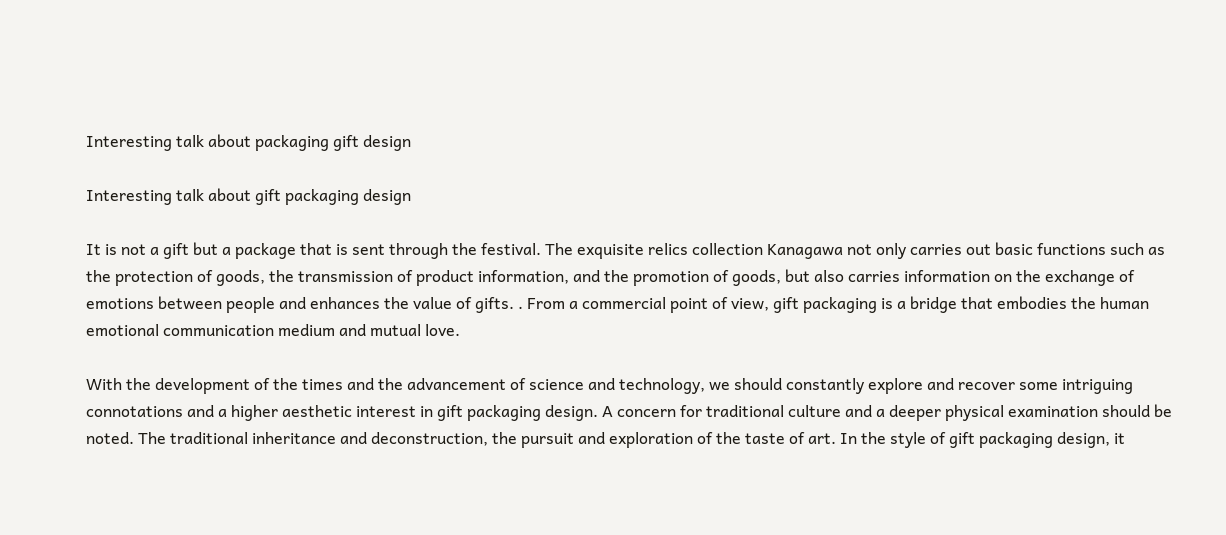Interesting talk about packaging gift design

Interesting talk about gift packaging design

It is not a gift but a package that is sent through the festival. The exquisite relics collection Kanagawa not only carries out basic functions such as the protection of goods, the transmission of product information, and the promotion of goods, but also carries information on the exchange of emotions between people and enhances the value of gifts. . From a commercial point of view, gift packaging is a bridge that embodies the human emotional communication medium and mutual love.

With the development of the times and the advancement of science and technology, we should constantly explore and recover some intriguing connotations and a higher aesthetic interest in gift packaging design. A concern for traditional culture and a deeper physical examination should be noted. The traditional inheritance and deconstruction, the pursuit and exploration of the taste of art. In the style of gift packaging design, it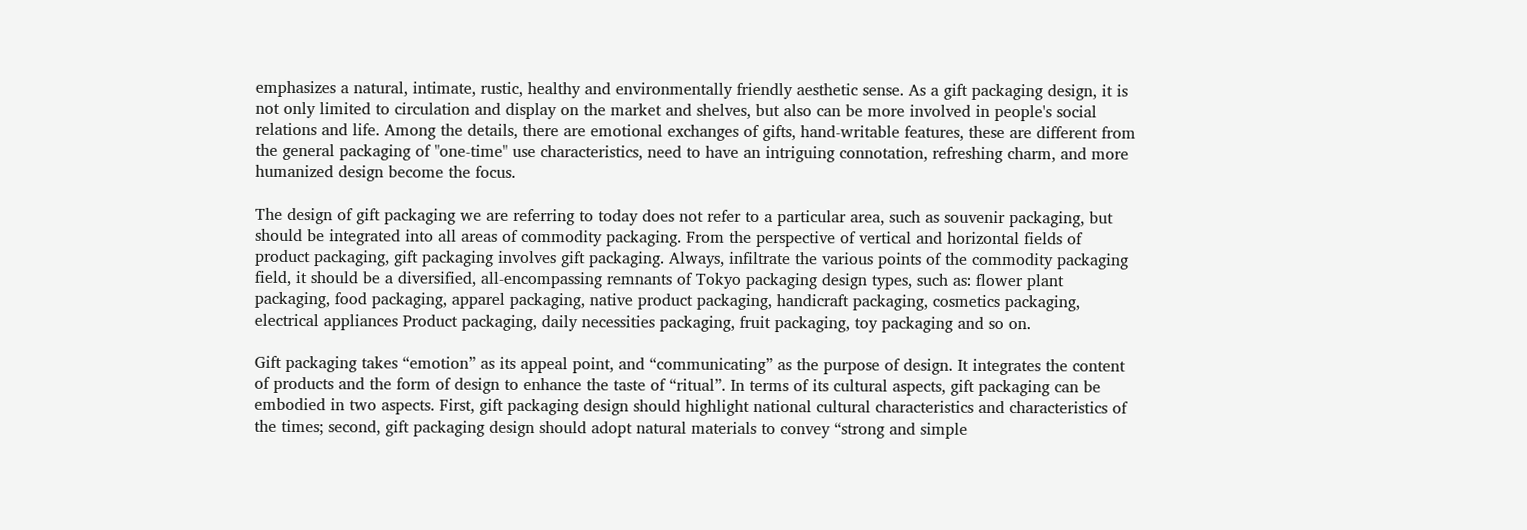emphasizes a natural, intimate, rustic, healthy and environmentally friendly aesthetic sense. As a gift packaging design, it is not only limited to circulation and display on the market and shelves, but also can be more involved in people's social relations and life. Among the details, there are emotional exchanges of gifts, hand-writable features, these are different from the general packaging of "one-time" use characteristics, need to have an intriguing connotation, refreshing charm, and more humanized design become the focus.

The design of gift packaging we are referring to today does not refer to a particular area, such as souvenir packaging, but should be integrated into all areas of commodity packaging. From the perspective of vertical and horizontal fields of product packaging, gift packaging involves gift packaging. Always, infiltrate the various points of the commodity packaging field, it should be a diversified, all-encompassing remnants of Tokyo packaging design types, such as: flower plant packaging, food packaging, apparel packaging, native product packaging, handicraft packaging, cosmetics packaging, electrical appliances Product packaging, daily necessities packaging, fruit packaging, toy packaging and so on.

Gift packaging takes “emotion” as its appeal point, and “communicating” as the purpose of design. It integrates the content of products and the form of design to enhance the taste of “ritual”. In terms of its cultural aspects, gift packaging can be embodied in two aspects. First, gift packaging design should highlight national cultural characteristics and characteristics of the times; second, gift packaging design should adopt natural materials to convey “strong and simple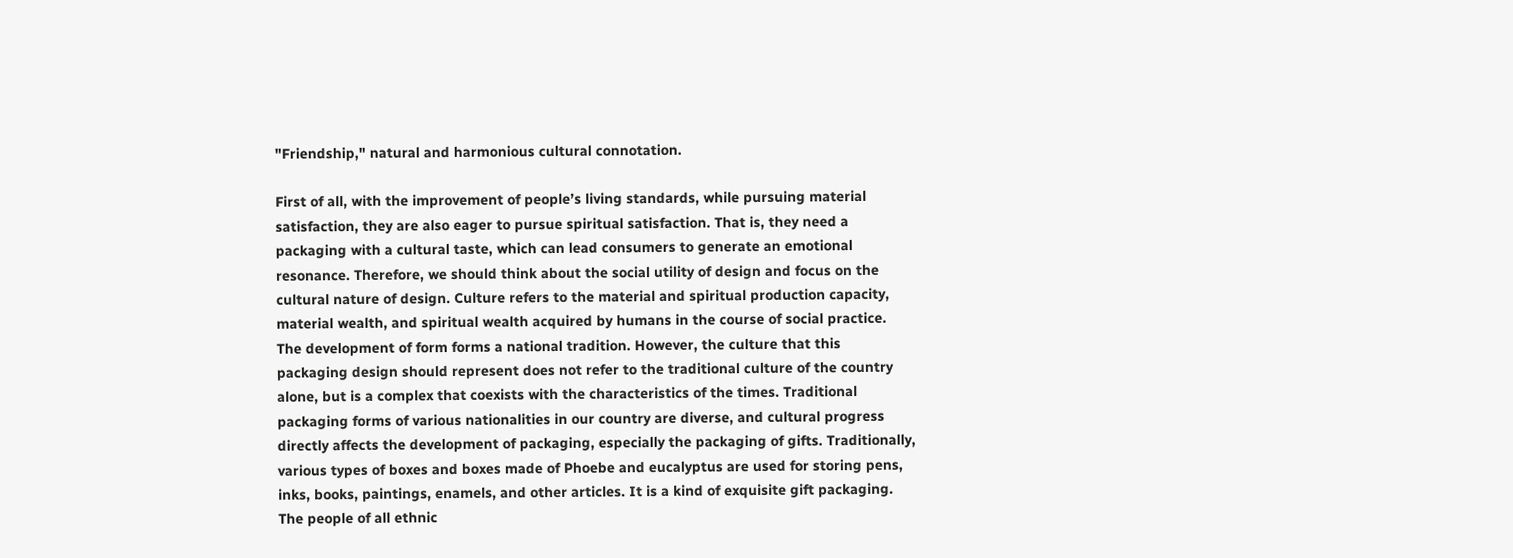"Friendship," natural and harmonious cultural connotation.

First of all, with the improvement of people’s living standards, while pursuing material satisfaction, they are also eager to pursue spiritual satisfaction. That is, they need a packaging with a cultural taste, which can lead consumers to generate an emotional resonance. Therefore, we should think about the social utility of design and focus on the cultural nature of design. Culture refers to the material and spiritual production capacity, material wealth, and spiritual wealth acquired by humans in the course of social practice. The development of form forms a national tradition. However, the culture that this packaging design should represent does not refer to the traditional culture of the country alone, but is a complex that coexists with the characteristics of the times. Traditional packaging forms of various nationalities in our country are diverse, and cultural progress directly affects the development of packaging, especially the packaging of gifts. Traditionally, various types of boxes and boxes made of Phoebe and eucalyptus are used for storing pens, inks, books, paintings, enamels, and other articles. It is a kind of exquisite gift packaging. The people of all ethnic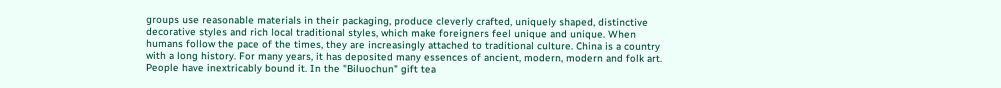groups use reasonable materials in their packaging, produce cleverly crafted, uniquely shaped, distinctive decorative styles and rich local traditional styles, which make foreigners feel unique and unique. When humans follow the pace of the times, they are increasingly attached to traditional culture. China is a country with a long history. For many years, it has deposited many essences of ancient, modern, modern and folk art. People have inextricably bound it. In the "Biluochun" gift tea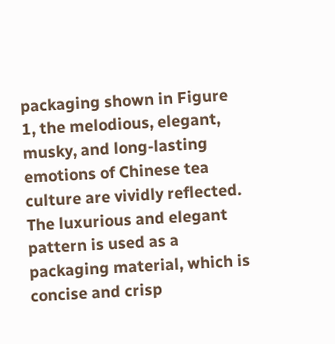packaging shown in Figure 1, the melodious, elegant, musky, and long-lasting emotions of Chinese tea culture are vividly reflected. The luxurious and elegant pattern is used as a packaging material, which is concise and crisp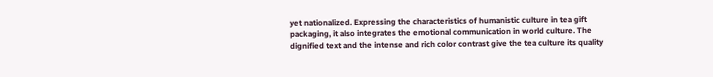yet nationalized. Expressing the characteristics of humanistic culture in tea gift packaging, it also integrates the emotional communication in world culture. The dignified text and the intense and rich color contrast give the tea culture its quality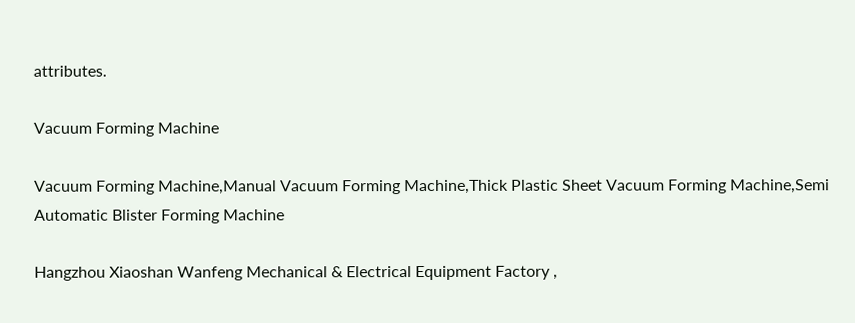attributes.

Vacuum Forming Machine

Vacuum Forming Machine,Manual Vacuum Forming Machine,Thick Plastic Sheet Vacuum Forming Machine,Semi Automatic Blister Forming Machine

Hangzhou Xiaoshan Wanfeng Mechanical & Electrical Equipment Factory ,